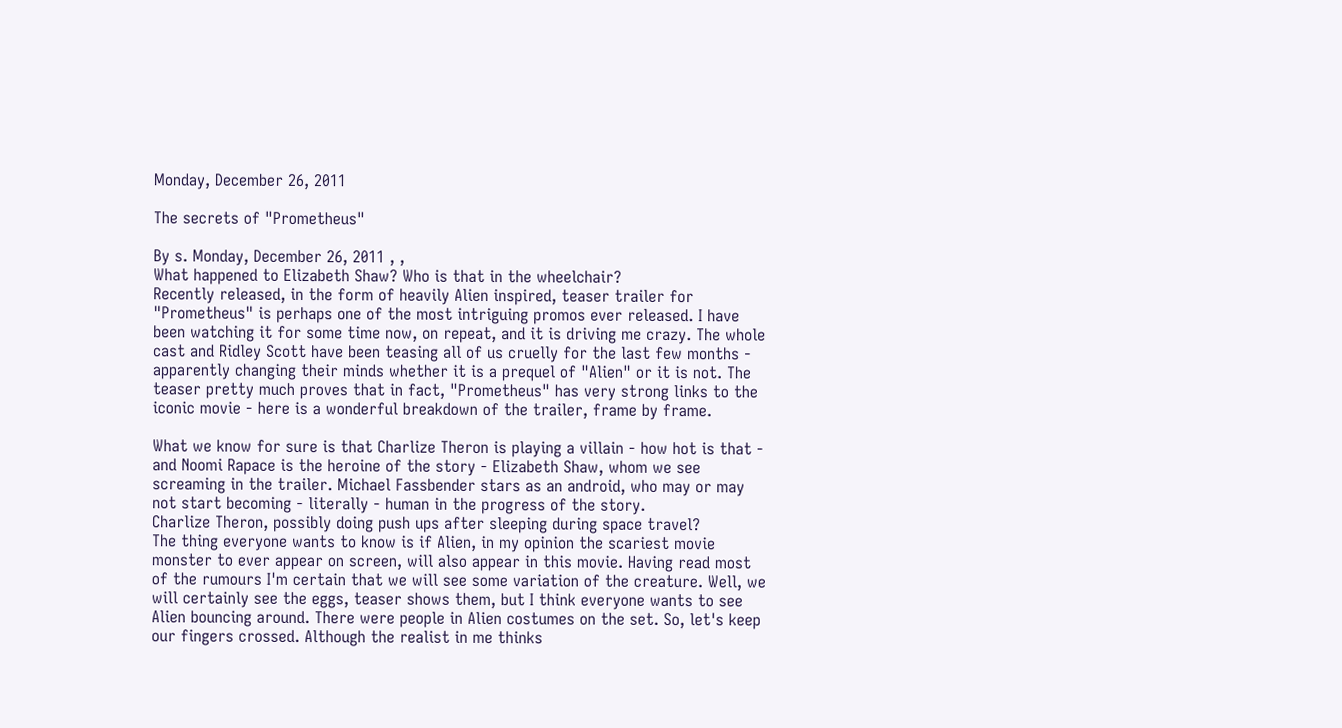Monday, December 26, 2011

The secrets of "Prometheus"

By s. Monday, December 26, 2011 , ,
What happened to Elizabeth Shaw? Who is that in the wheelchair?
Recently released, in the form of heavily Alien inspired, teaser trailer for "Prometheus" is perhaps one of the most intriguing promos ever released. I have been watching it for some time now, on repeat, and it is driving me crazy. The whole cast and Ridley Scott have been teasing all of us cruelly for the last few months - apparently changing their minds whether it is a prequel of "Alien" or it is not. The teaser pretty much proves that in fact, "Prometheus" has very strong links to the iconic movie - here is a wonderful breakdown of the trailer, frame by frame.

What we know for sure is that Charlize Theron is playing a villain - how hot is that - and Noomi Rapace is the heroine of the story - Elizabeth Shaw, whom we see screaming in the trailer. Michael Fassbender stars as an android, who may or may not start becoming - literally - human in the progress of the story.
Charlize Theron, possibly doing push ups after sleeping during space travel?
The thing everyone wants to know is if Alien, in my opinion the scariest movie monster to ever appear on screen, will also appear in this movie. Having read most of the rumours I'm certain that we will see some variation of the creature. Well, we will certainly see the eggs, teaser shows them, but I think everyone wants to see Alien bouncing around. There were people in Alien costumes on the set. So, let's keep our fingers crossed. Although the realist in me thinks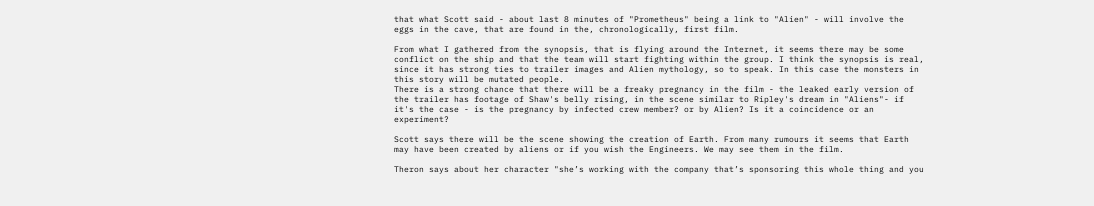that what Scott said - about last 8 minutes of "Prometheus" being a link to "Alien" - will involve the eggs in the cave, that are found in the, chronologically, first film.

From what I gathered from the synopsis, that is flying around the Internet, it seems there may be some conflict on the ship and that the team will start fighting within the group. I think the synopsis is real, since it has strong ties to trailer images and Alien mythology, so to speak. In this case the monsters in this story will be mutated people.
There is a strong chance that there will be a freaky pregnancy in the film - the leaked early version of the trailer has footage of Shaw's belly rising, in the scene similar to Ripley's dream in "Aliens"- if it's the case - is the pregnancy by infected crew member? or by Alien? Is it a coincidence or an experiment?

Scott says there will be the scene showing the creation of Earth. From many rumours it seems that Earth may have been created by aliens or if you wish the Engineers. We may see them in the film.

Theron says about her character "she’s working with the company that’s sponsoring this whole thing and you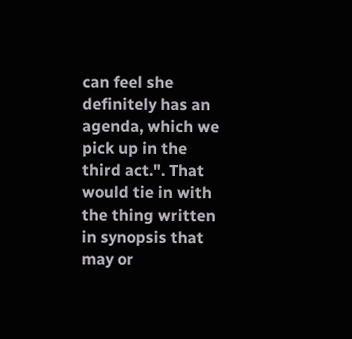can feel she definitely has an agenda, which we pick up in the third act.". That would tie in with the thing written in synopsis that may or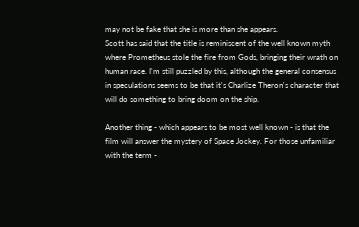may not be fake that she is more than she appears.
Scott has said that the title is reminiscent of the well known myth where Prometheus stole the fire from Gods, bringing their wrath on human race. I'm still puzzled by this, although the general consensus in speculations seems to be that it's Charlize Theron's character that will do something to bring doom on the ship.

Another thing - which appears to be most well known - is that the film will answer the mystery of Space Jockey. For those unfamiliar with the term -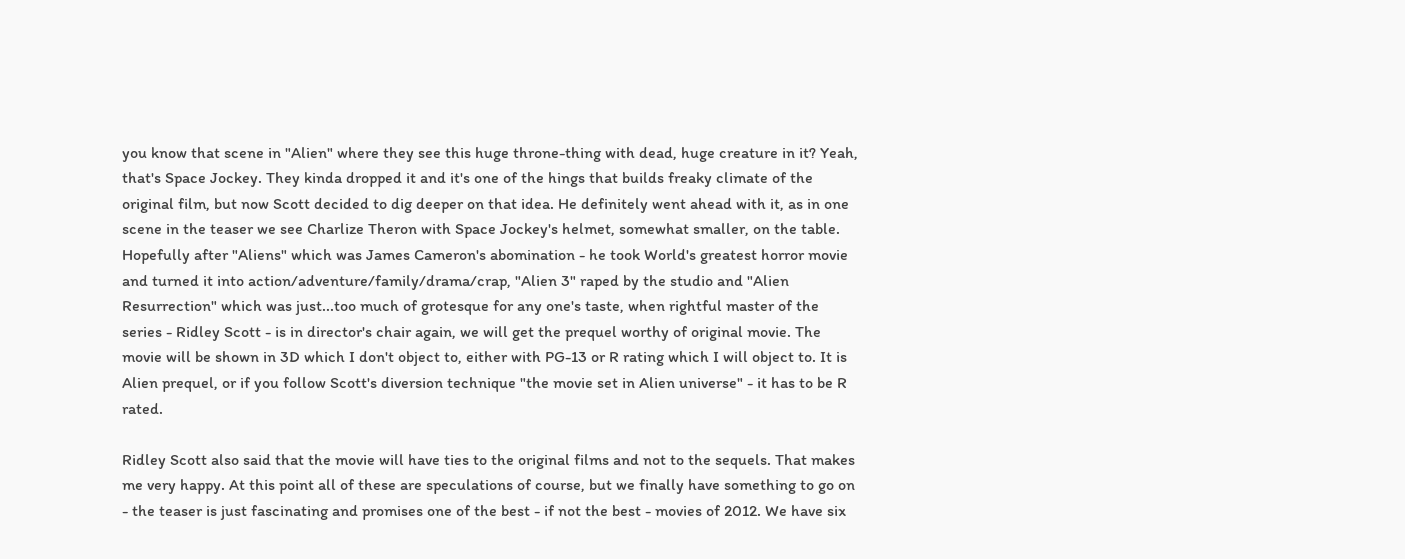you know that scene in "Alien" where they see this huge throne-thing with dead, huge creature in it? Yeah, that's Space Jockey. They kinda dropped it and it's one of the hings that builds freaky climate of the original film, but now Scott decided to dig deeper on that idea. He definitely went ahead with it, as in one scene in the teaser we see Charlize Theron with Space Jockey's helmet, somewhat smaller, on the table.
Hopefully after "Aliens" which was James Cameron's abomination - he took World's greatest horror movie and turned it into action/adventure/family/drama/crap, "Alien 3" raped by the studio and "Alien Resurrection" which was just...too much of grotesque for any one's taste, when rightful master of the series - Ridley Scott - is in director's chair again, we will get the prequel worthy of original movie. The movie will be shown in 3D which I don't object to, either with PG-13 or R rating which I will object to. It is Alien prequel, or if you follow Scott's diversion technique "the movie set in Alien universe" - it has to be R rated.

Ridley Scott also said that the movie will have ties to the original films and not to the sequels. That makes me very happy. At this point all of these are speculations of course, but we finally have something to go on - the teaser is just fascinating and promises one of the best - if not the best - movies of 2012. We have six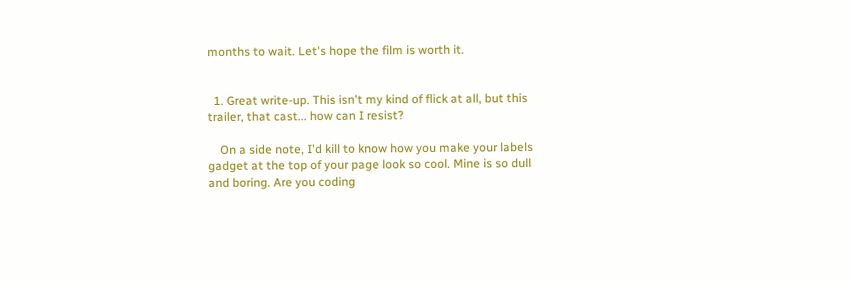months to wait. Let's hope the film is worth it.


  1. Great write-up. This isn't my kind of flick at all, but this trailer, that cast... how can I resist?

    On a side note, I'd kill to know how you make your labels gadget at the top of your page look so cool. Mine is so dull and boring. Are you coding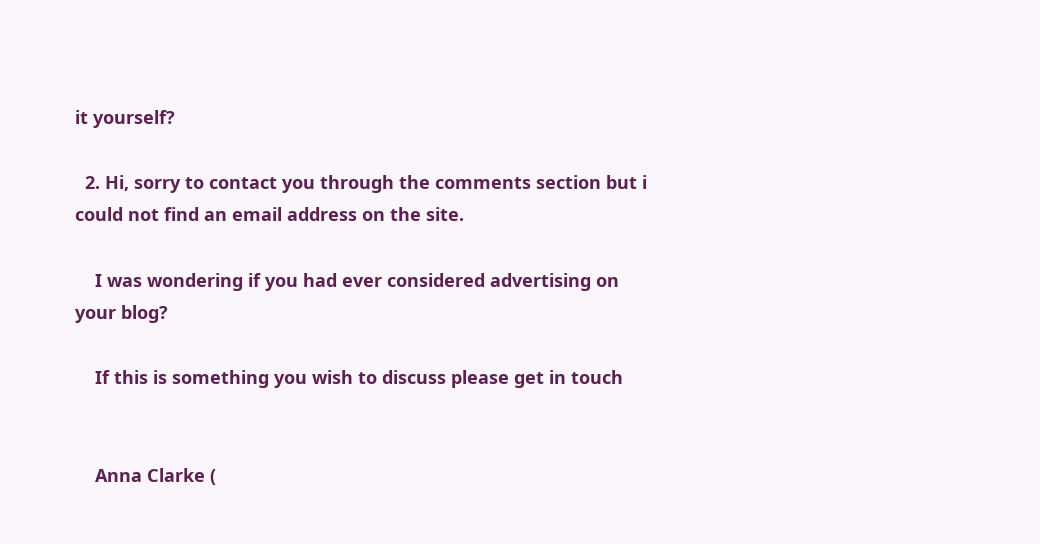it yourself?

  2. Hi, sorry to contact you through the comments section but i could not find an email address on the site.

    I was wondering if you had ever considered advertising on your blog?

    If this is something you wish to discuss please get in touch


    Anna Clarke (